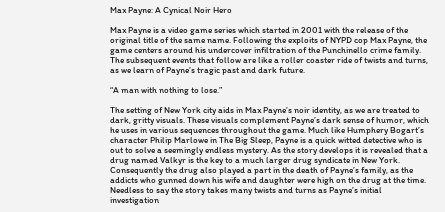Max Payne: A Cynical Noir Hero

Max Payne is a video game series which started in 2001 with the release of the original title of the same name. Following the exploits of NYPD cop Max Payne, the game centers around his undercover infiltration of the Punchinello crime family. The subsequent events that follow are like a roller coaster ride of twists and turns, as we learn of Payne’s tragic past and dark future.

“A man with nothing to lose.”

The setting of New York city aids in Max Payne’s noir identity, as we are treated to dark, gritty visuals. These visuals complement Payne’s dark sense of humor, which he uses in various sequences throughout the game. Much like Humphery Bogart’s character Philip Marlowe in The Big Sleep, Payne is a quick witted detective who is out to solve a seemingly endless mystery. As the story develops it is revealed that a drug named Valkyr is the key to a much larger drug syndicate in New York. Consequently the drug also played a part in the death of Payne’s family, as the addicts who gunned down his wife and daughter were high on the drug at the time. Needless to say the story takes many twists and turns as Payne’s initial investigation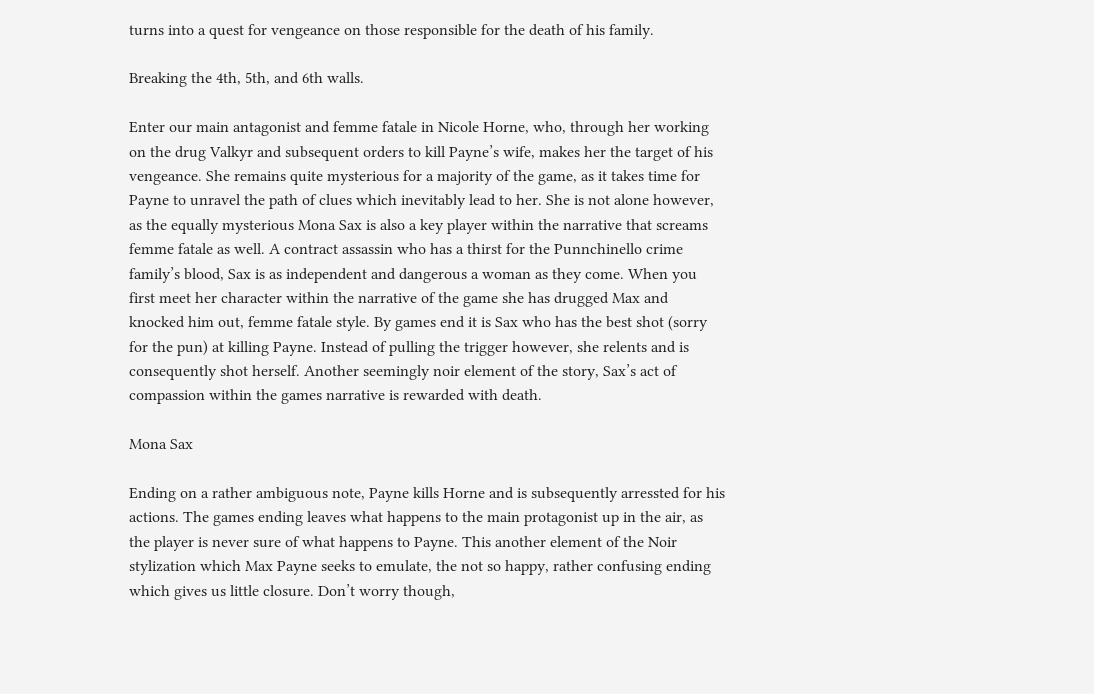turns into a quest for vengeance on those responsible for the death of his family.

Breaking the 4th, 5th, and 6th walls.

Enter our main antagonist and femme fatale in Nicole Horne, who, through her working on the drug Valkyr and subsequent orders to kill Payne’s wife, makes her the target of his vengeance. She remains quite mysterious for a majority of the game, as it takes time for Payne to unravel the path of clues which inevitably lead to her. She is not alone however, as the equally mysterious Mona Sax is also a key player within the narrative that screams femme fatale as well. A contract assassin who has a thirst for the Punnchinello crime family’s blood, Sax is as independent and dangerous a woman as they come. When you first meet her character within the narrative of the game she has drugged Max and knocked him out, femme fatale style. By games end it is Sax who has the best shot (sorry for the pun) at killing Payne. Instead of pulling the trigger however, she relents and is consequently shot herself. Another seemingly noir element of the story, Sax’s act of compassion within the games narrative is rewarded with death.

Mona Sax

Ending on a rather ambiguous note, Payne kills Horne and is subsequently arressted for his actions. The games ending leaves what happens to the main protagonist up in the air, as the player is never sure of what happens to Payne. This another element of the Noir stylization which Max Payne seeks to emulate, the not so happy, rather confusing ending which gives us little closure. Don’t worry though,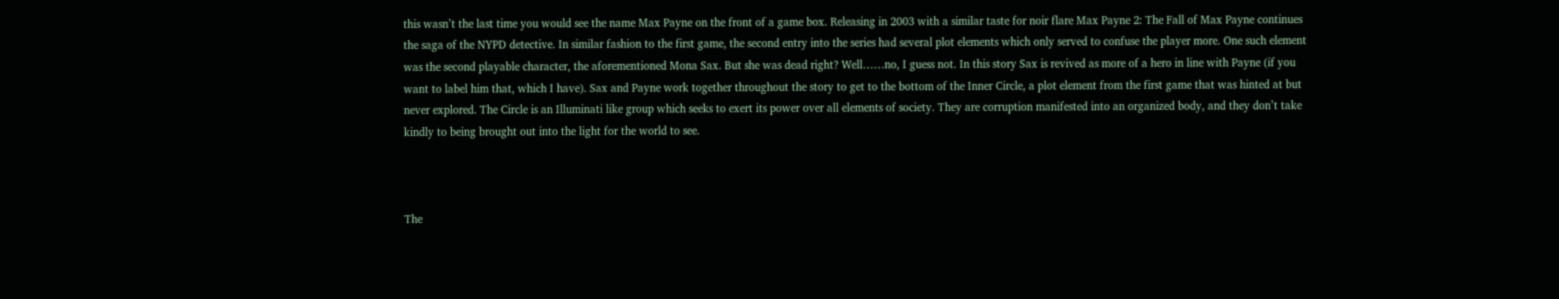this wasn’t the last time you would see the name Max Payne on the front of a game box. Releasing in 2003 with a similar taste for noir flare Max Payne 2: The Fall of Max Payne continues the saga of the NYPD detective. In similar fashion to the first game, the second entry into the series had several plot elements which only served to confuse the player more. One such element was the second playable character, the aforementioned Mona Sax. But she was dead right? Well……no, I guess not. In this story Sax is revived as more of a hero in line with Payne (if you want to label him that, which I have). Sax and Payne work together throughout the story to get to the bottom of the Inner Circle, a plot element from the first game that was hinted at but never explored. The Circle is an Illuminati like group which seeks to exert its power over all elements of society. They are corruption manifested into an organized body, and they don’t take kindly to being brought out into the light for the world to see.



The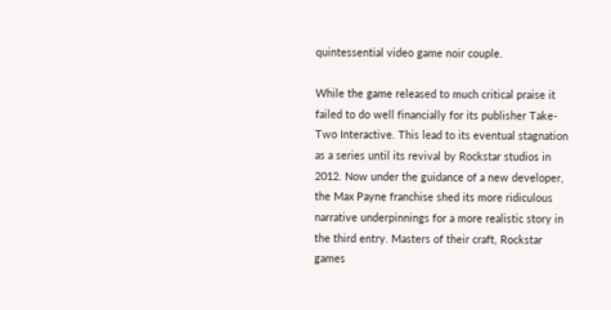quintessential video game noir couple.

While the game released to much critical praise it failed to do well financially for its publisher Take-Two Interactive. This lead to its eventual stagnation as a series until its revival by Rockstar studios in 2012. Now under the guidance of a new developer, the Max Payne franchise shed its more ridiculous narrative underpinnings for a more realistic story in the third entry. Masters of their craft, Rockstar games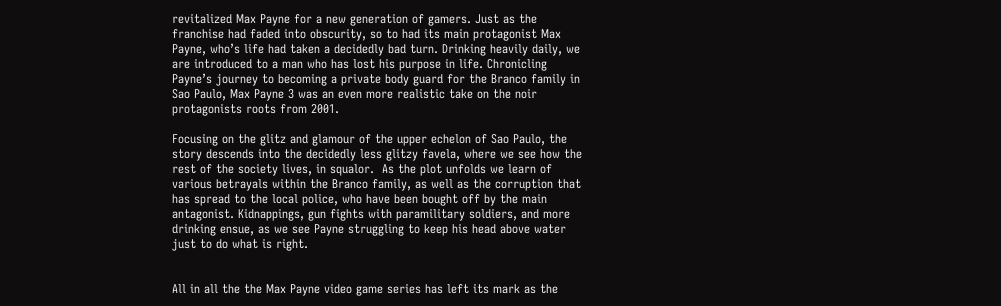revitalized Max Payne for a new generation of gamers. Just as the franchise had faded into obscurity, so to had its main protagonist Max Payne, who’s life had taken a decidedly bad turn. Drinking heavily daily, we are introduced to a man who has lost his purpose in life. Chronicling Payne’s journey to becoming a private body guard for the Branco family in Sao Paulo, Max Payne 3 was an even more realistic take on the noir protagonists roots from 2001.

Focusing on the glitz and glamour of the upper echelon of Sao Paulo, the story descends into the decidedly less glitzy favela, where we see how the rest of the society lives, in squalor.  As the plot unfolds we learn of various betrayals within the Branco family, as well as the corruption that has spread to the local police, who have been bought off by the main antagonist. Kidnappings, gun fights with paramilitary soldiers, and more drinking ensue, as we see Payne struggling to keep his head above water just to do what is right.


All in all the the Max Payne video game series has left its mark as the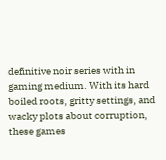definitive noir series with in gaming medium. With its hard boiled roots, gritty settings, and wacky plots about corruption, these games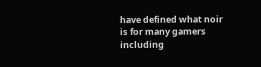have defined what noir is for many gamers including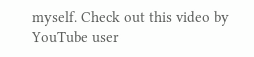myself. Check out this video by YouTube user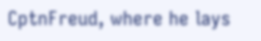CptnFreud, where he lays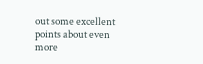out some excellent points about even more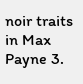noir traits in Max Payne 3.